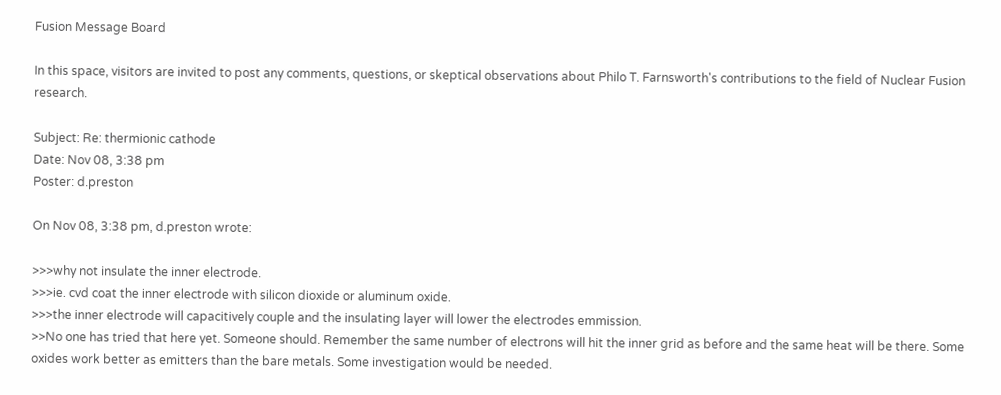Fusion Message Board

In this space, visitors are invited to post any comments, questions, or skeptical observations about Philo T. Farnsworth's contributions to the field of Nuclear Fusion research.

Subject: Re: thermionic cathode
Date: Nov 08, 3:38 pm
Poster: d.preston

On Nov 08, 3:38 pm, d.preston wrote:

>>>why not insulate the inner electrode.
>>>ie. cvd coat the inner electrode with silicon dioxide or aluminum oxide.
>>>the inner electrode will capacitively couple and the insulating layer will lower the electrodes emmission.
>>No one has tried that here yet. Someone should. Remember the same number of electrons will hit the inner grid as before and the same heat will be there. Some oxides work better as emitters than the bare metals. Some investigation would be needed.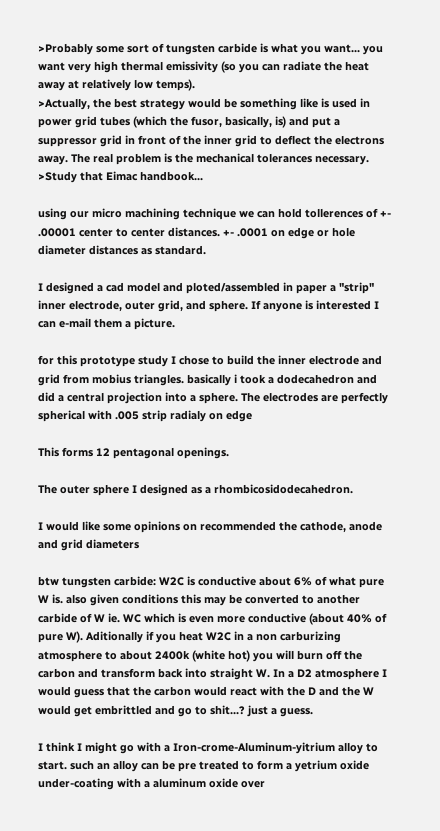>Probably some sort of tungsten carbide is what you want... you want very high thermal emissivity (so you can radiate the heat away at relatively low temps).
>Actually, the best strategy would be something like is used in power grid tubes (which the fusor, basically, is) and put a suppressor grid in front of the inner grid to deflect the electrons away. The real problem is the mechanical tolerances necessary.
>Study that Eimac handbook...

using our micro machining technique we can hold tollerences of +- .00001 center to center distances. +- .0001 on edge or hole diameter distances as standard.

I designed a cad model and ploted/assembled in paper a "strip" inner electrode, outer grid, and sphere. If anyone is interested I can e-mail them a picture.

for this prototype study I chose to build the inner electrode and grid from mobius triangles. basically i took a dodecahedron and did a central projection into a sphere. The electrodes are perfectly spherical with .005 strip radialy on edge

This forms 12 pentagonal openings.

The outer sphere I designed as a rhombicosidodecahedron.

I would like some opinions on recommended the cathode, anode and grid diameters

btw tungsten carbide: W2C is conductive about 6% of what pure W is. also given conditions this may be converted to another carbide of W ie. WC which is even more conductive (about 40% of pure W). Aditionally if you heat W2C in a non carburizing atmosphere to about 2400k (white hot) you will burn off the carbon and transform back into straight W. In a D2 atmosphere I would guess that the carbon would react with the D and the W would get embrittled and go to shit...? just a guess.

I think I might go with a Iron-crome-Aluminum-yitrium alloy to start. such an alloy can be pre treated to form a yetrium oxide under-coating with a aluminum oxide over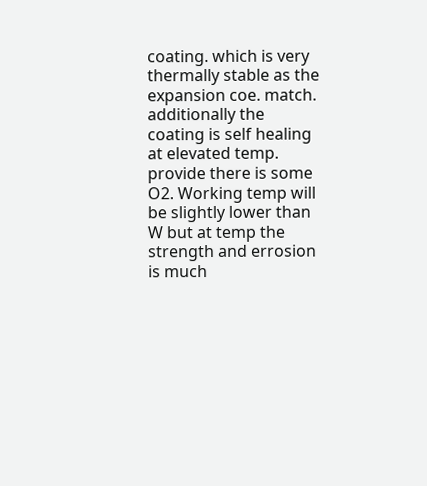coating. which is very thermally stable as the expansion coe. match. additionally the coating is self healing at elevated temp. provide there is some O2. Working temp will be slightly lower than W but at temp the strength and errosion is much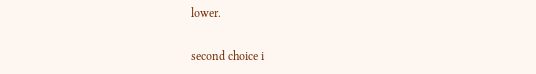lower.

second choice i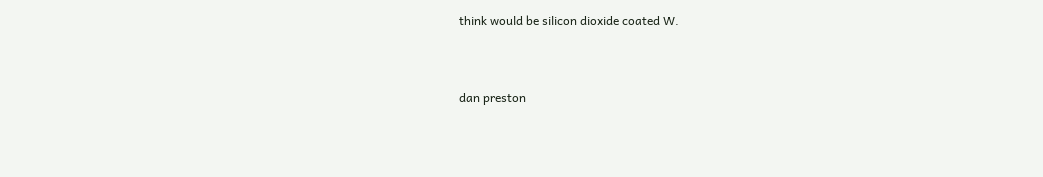think would be silicon dioxide coated W.


dan preston